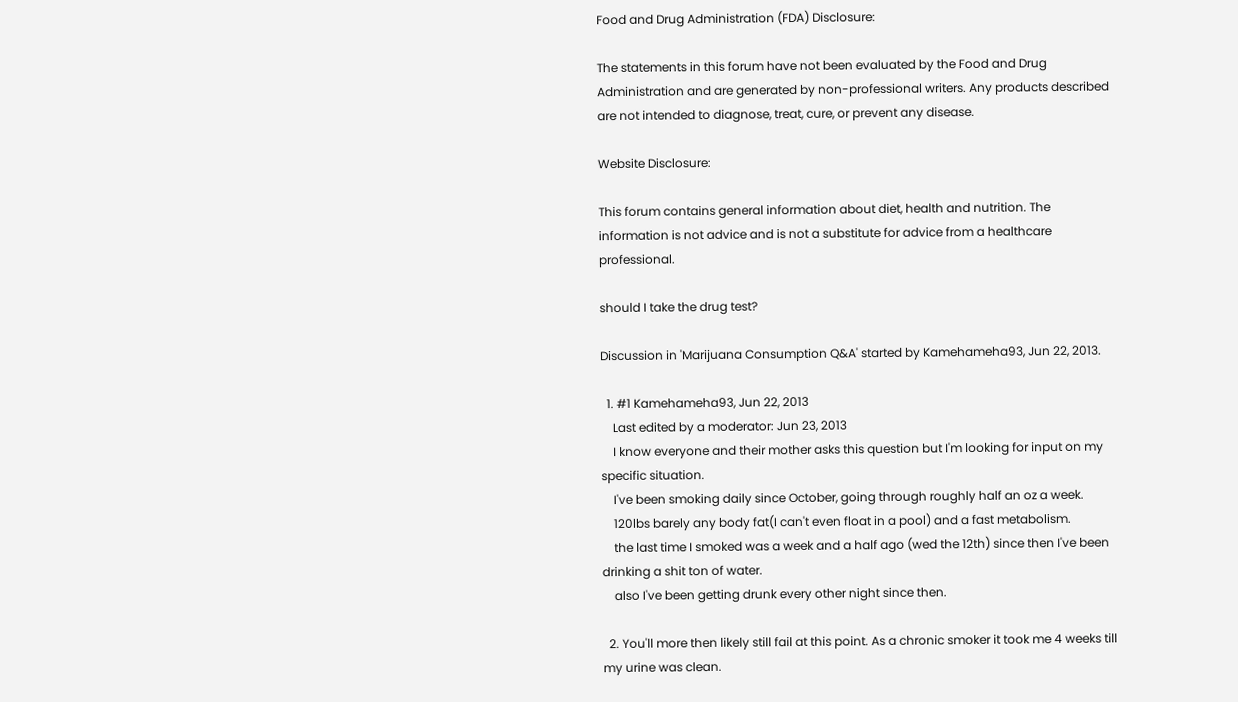Food and Drug Administration (FDA) Disclosure:

The statements in this forum have not been evaluated by the Food and Drug Administration and are generated by non-professional writers. Any products described are not intended to diagnose, treat, cure, or prevent any disease.

Website Disclosure:

This forum contains general information about diet, health and nutrition. The information is not advice and is not a substitute for advice from a healthcare professional.

should I take the drug test?

Discussion in 'Marijuana Consumption Q&A' started by Kamehameha93, Jun 22, 2013.

  1. #1 Kamehameha93, Jun 22, 2013
    Last edited by a moderator: Jun 23, 2013
    I know everyone and their mother asks this question but I'm looking for input on my specific situation.
    I've been smoking daily since October, going through roughly half an oz a week.
    120lbs barely any body fat(I can't even float in a pool) and a fast metabolism.
    the last time I smoked was a week and a half ago (wed the 12th) since then I've been drinking a shit ton of water.
    also I've been getting drunk every other night since then.

  2. You'll more then likely still fail at this point. As a chronic smoker it took me 4 weeks till my urine was clean.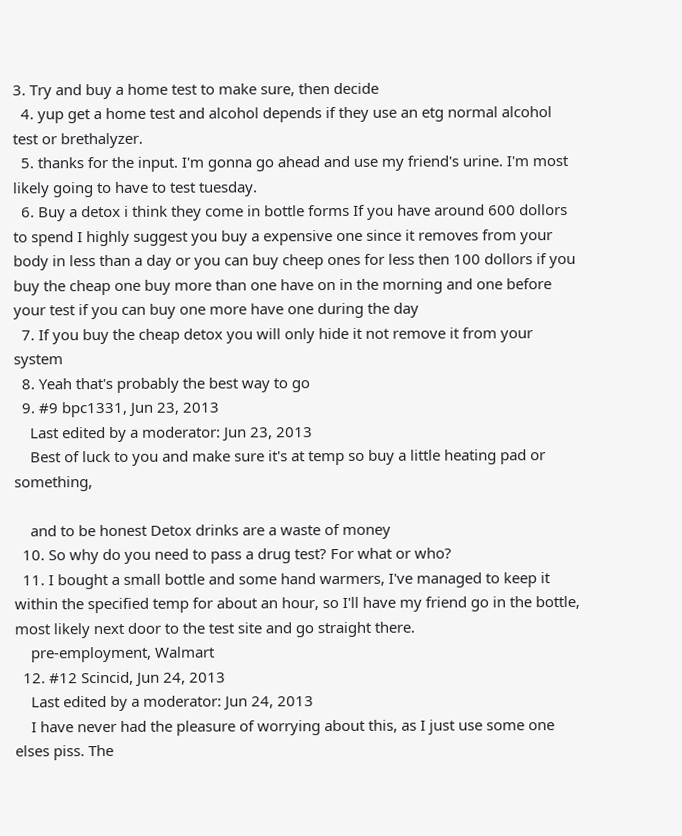3. Try and buy a home test to make sure, then decide
  4. yup get a home test and alcohol depends if they use an etg normal alcohol test or brethalyzer.
  5. thanks for the input. I'm gonna go ahead and use my friend's urine. I'm most likely going to have to test tuesday.
  6. Buy a detox i think they come in bottle forms If you have around 600 dollors to spend I highly suggest you buy a expensive one since it removes from your body in less than a day or you can buy cheep ones for less then 100 dollors if you buy the cheap one buy more than one have on in the morning and one before your test if you can buy one more have one during the day
  7. If you buy the cheap detox you will only hide it not remove it from your system
  8. Yeah that's probably the best way to go
  9. #9 bpc1331, Jun 23, 2013
    Last edited by a moderator: Jun 23, 2013
    Best of luck to you and make sure it's at temp so buy a little heating pad or something,

    and to be honest Detox drinks are a waste of money
  10. So why do you need to pass a drug test? For what or who?
  11. I bought a small bottle and some hand warmers, I've managed to keep it within the specified temp for about an hour, so I'll have my friend go in the bottle, most likely next door to the test site and go straight there.
    pre-employment, Walmart
  12. #12 Scincid, Jun 24, 2013
    Last edited by a moderator: Jun 24, 2013
    I have never had the pleasure of worrying about this, as I just use some one elses piss. The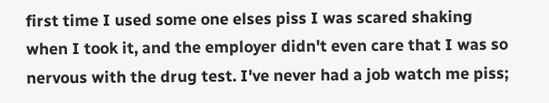first time I used some one elses piss I was scared shaking when I took it, and the employer didn't even care that I was so nervous with the drug test. I've never had a job watch me piss;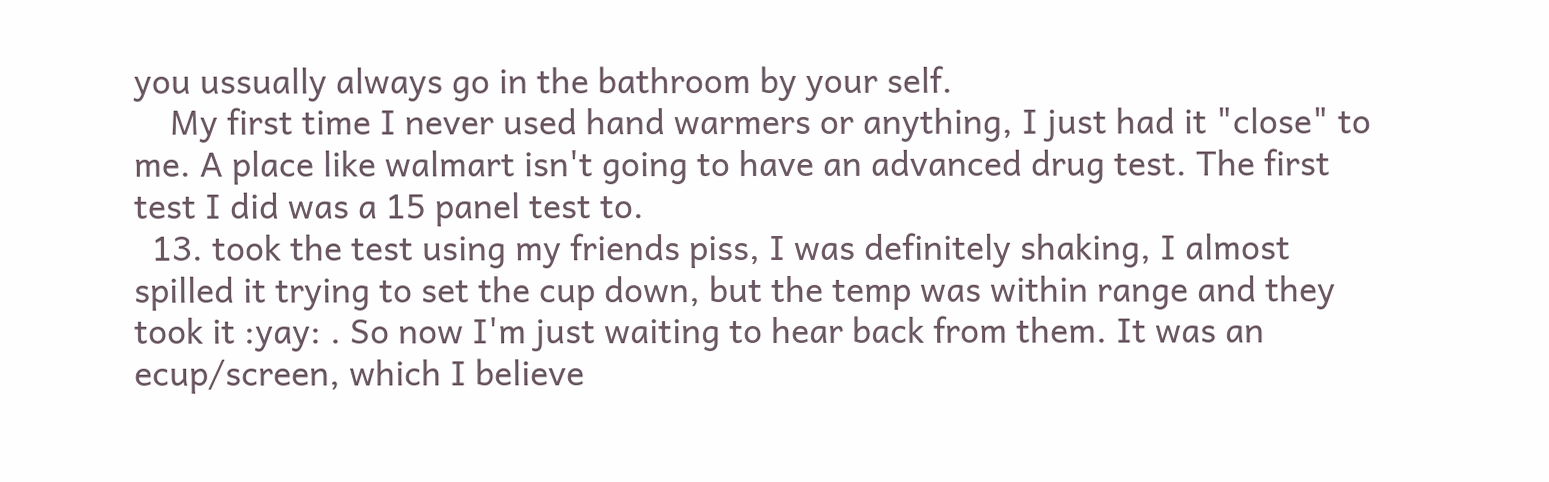you ussually always go in the bathroom by your self.
    My first time I never used hand warmers or anything, I just had it "close" to me. A place like walmart isn't going to have an advanced drug test. The first test I did was a 15 panel test to.
  13. took the test using my friends piss, I was definitely shaking, I almost spilled it trying to set the cup down, but the temp was within range and they took it :yay: . So now I'm just waiting to hear back from them. It was an ecup/screen, which I believe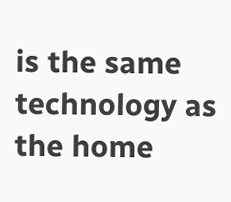is the same technology as the home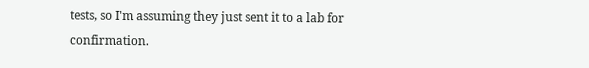tests, so I'm assuming they just sent it to a lab for confirmation.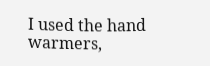I used the hand warmers,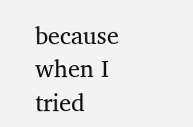because when I tried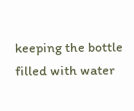keeping the bottle filled with water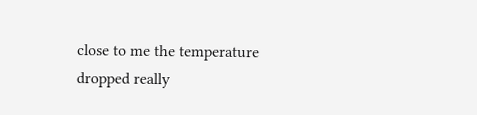close to me the temperature dropped really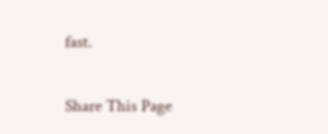fast.

Share This Page